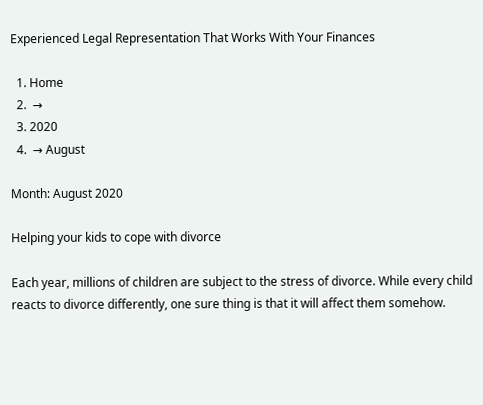Experienced Legal Representation That Works With Your Finances

  1. Home
  2.  →
  3. 2020
  4.  → August

Month: August 2020

Helping your kids to cope with divorce

Each year, millions of children are subject to the stress of divorce. While every child reacts to divorce differently, one sure thing is that it will affect them somehow.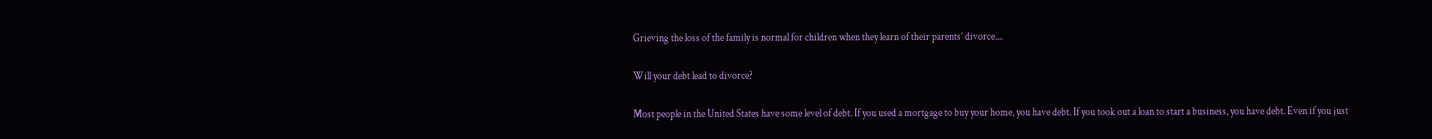Grieving the loss of the family is normal for children when they learn of their parents’ divorce....

Will your debt lead to divorce?

Most people in the United States have some level of debt. If you used a mortgage to buy your home, you have debt. If you took out a loan to start a business, you have debt. Even if you just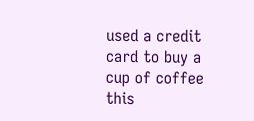used a credit card to buy a cup of coffee this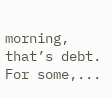morning, that’s debt. For some,...